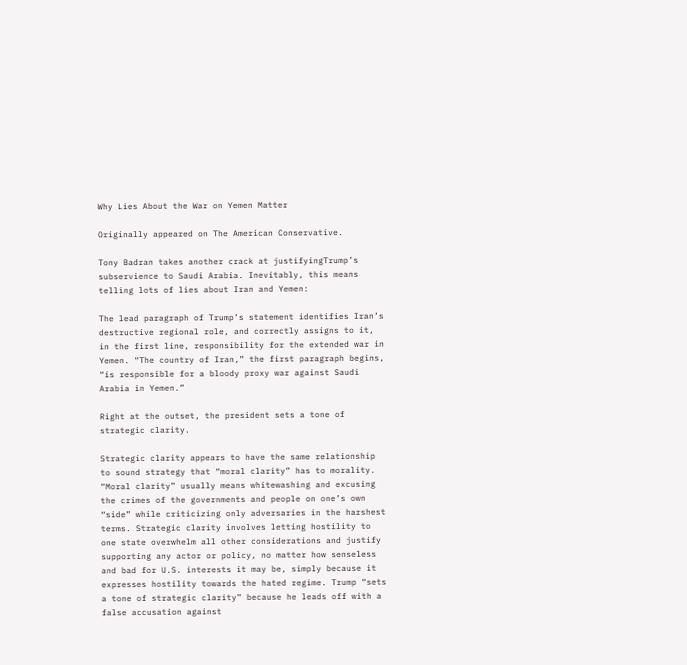Why Lies About the War on Yemen Matter

Originally appeared on The American Conservative.

Tony Badran takes another crack at justifyingTrump’s subservience to Saudi Arabia. Inevitably, this means telling lots of lies about Iran and Yemen:

The lead paragraph of Trump’s statement identifies Iran’s destructive regional role, and correctly assigns to it, in the first line, responsibility for the extended war in Yemen. “The country of Iran,” the first paragraph begins, “is responsible for a bloody proxy war against Saudi Arabia in Yemen.”

Right at the outset, the president sets a tone of strategic clarity.

Strategic clarity appears to have the same relationship to sound strategy that “moral clarity” has to morality. “Moral clarity” usually means whitewashing and excusing the crimes of the governments and people on one’s own “side” while criticizing only adversaries in the harshest terms. Strategic clarity involves letting hostility to one state overwhelm all other considerations and justify supporting any actor or policy, no matter how senseless and bad for U.S. interests it may be, simply because it expresses hostility towards the hated regime. Trump “sets a tone of strategic clarity” because he leads off with a false accusation against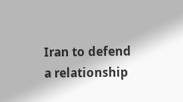Iran to defend a relationship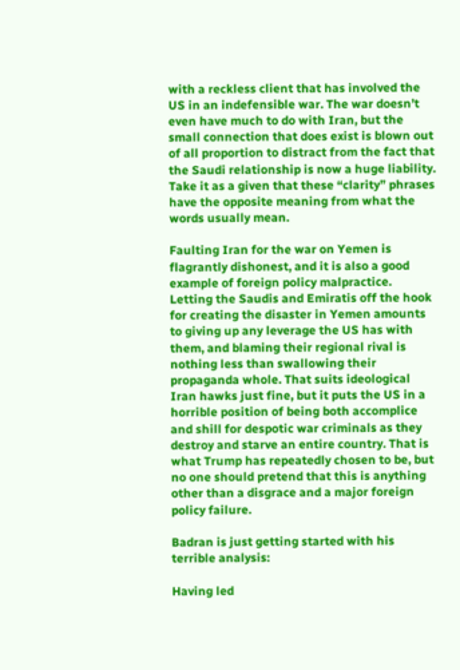with a reckless client that has involved the US in an indefensible war. The war doesn’t even have much to do with Iran, but the small connection that does exist is blown out of all proportion to distract from the fact that the Saudi relationship is now a huge liability. Take it as a given that these “clarity” phrases have the opposite meaning from what the words usually mean.

Faulting Iran for the war on Yemen is flagrantly dishonest, and it is also a good example of foreign policy malpractice. Letting the Saudis and Emiratis off the hook for creating the disaster in Yemen amounts to giving up any leverage the US has with them, and blaming their regional rival is nothing less than swallowing their propaganda whole. That suits ideological Iran hawks just fine, but it puts the US in a horrible position of being both accomplice and shill for despotic war criminals as they destroy and starve an entire country. That is what Trump has repeatedly chosen to be, but no one should pretend that this is anything other than a disgrace and a major foreign policy failure.

Badran is just getting started with his terrible analysis:

Having led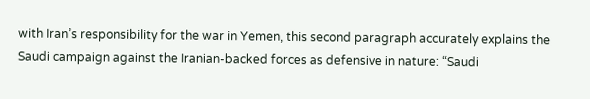with Iran’s responsibility for the war in Yemen, this second paragraph accurately explains the Saudi campaign against the Iranian-backed forces as defensive in nature: “Saudi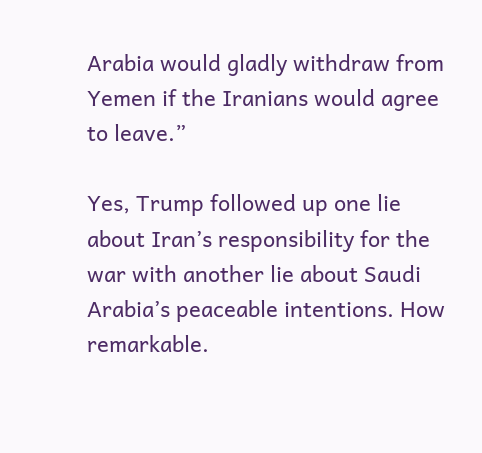Arabia would gladly withdraw from Yemen if the Iranians would agree to leave.”

Yes, Trump followed up one lie about Iran’s responsibility for the war with another lie about Saudi Arabia’s peaceable intentions. How remarkable.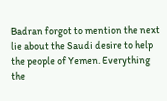Badran forgot to mention the next lie about the Saudi desire to help the people of Yemen. Everything the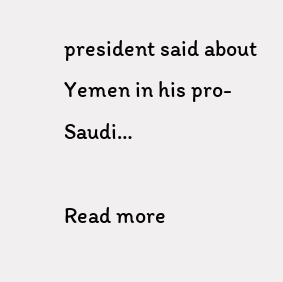president said about Yemen in his pro-Saudi…

Read more